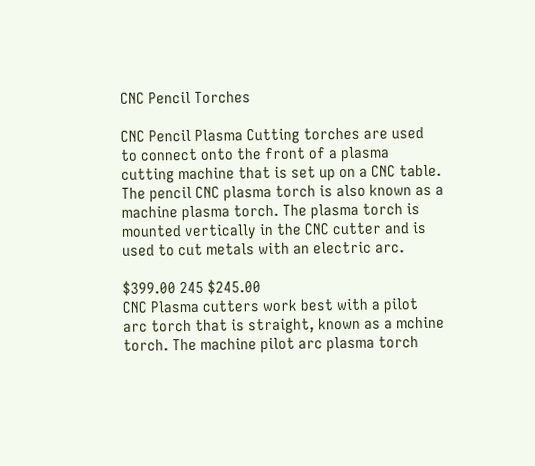CNC Pencil Torches

CNC Pencil Plasma Cutting torches are used to connect onto the front of a plasma cutting machine that is set up on a CNC table. The pencil CNC plasma torch is also known as a machine plasma torch. The plasma torch is mounted vertically in the CNC cutter and is used to cut metals with an electric arc.

$399.00 245 $245.00
CNC Plasma cutters work best with a pilot arc torch that is straight, known as a mchine torch. The machine pilot arc plasma torch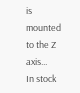is mounted to the Z axis...
In stock